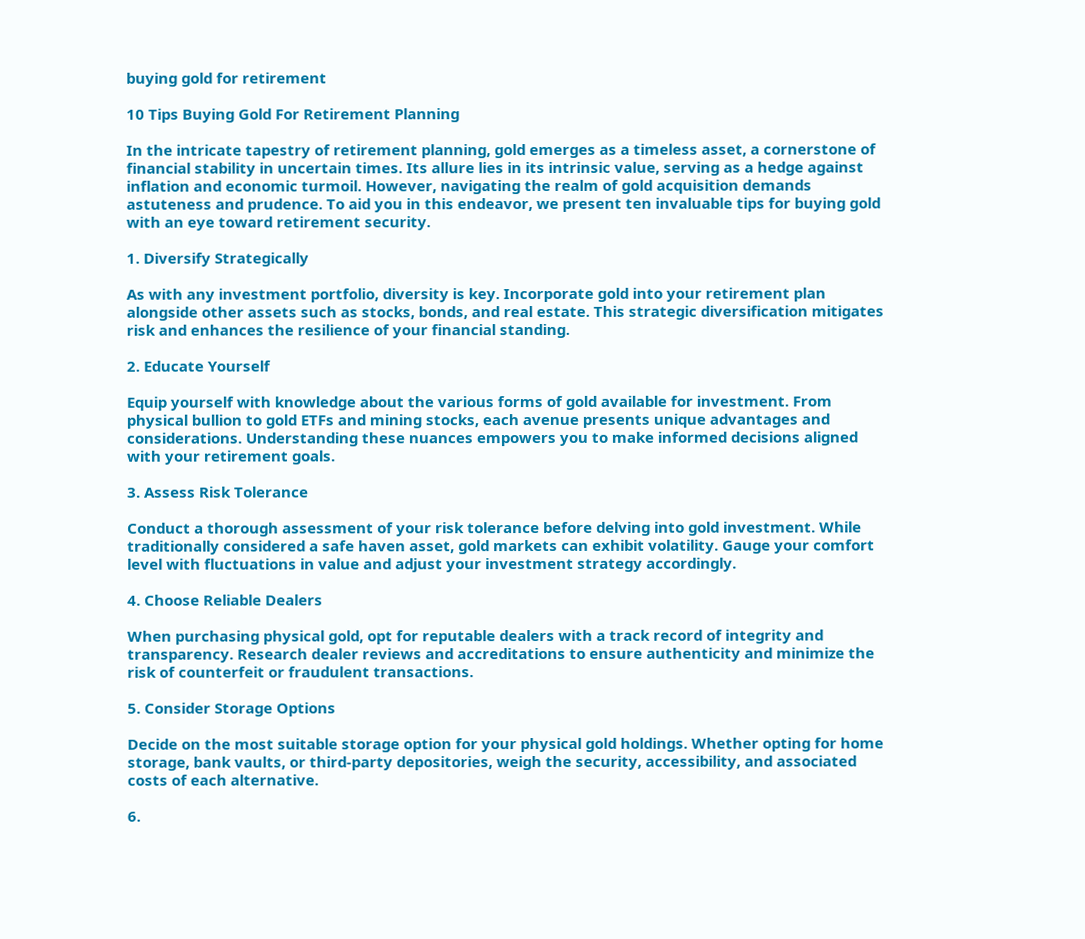buying gold for retirement

10 Tips Buying Gold For Retirement Planning

In the intricate tapestry of retirement planning, gold emerges as a timeless asset, a cornerstone of financial stability in uncertain times. Its allure lies in its intrinsic value, serving as a hedge against inflation and economic turmoil. However, navigating the realm of gold acquisition demands astuteness and prudence. To aid you in this endeavor, we present ten invaluable tips for buying gold with an eye toward retirement security.

1. Diversify Strategically

As with any investment portfolio, diversity is key. Incorporate gold into your retirement plan alongside other assets such as stocks, bonds, and real estate. This strategic diversification mitigates risk and enhances the resilience of your financial standing.

2. Educate Yourself

Equip yourself with knowledge about the various forms of gold available for investment. From physical bullion to gold ETFs and mining stocks, each avenue presents unique advantages and considerations. Understanding these nuances empowers you to make informed decisions aligned with your retirement goals.

3. Assess Risk Tolerance

Conduct a thorough assessment of your risk tolerance before delving into gold investment. While traditionally considered a safe haven asset, gold markets can exhibit volatility. Gauge your comfort level with fluctuations in value and adjust your investment strategy accordingly.

4. Choose Reliable Dealers

When purchasing physical gold, opt for reputable dealers with a track record of integrity and transparency. Research dealer reviews and accreditations to ensure authenticity and minimize the risk of counterfeit or fraudulent transactions.

5. Consider Storage Options

Decide on the most suitable storage option for your physical gold holdings. Whether opting for home storage, bank vaults, or third-party depositories, weigh the security, accessibility, and associated costs of each alternative.

6.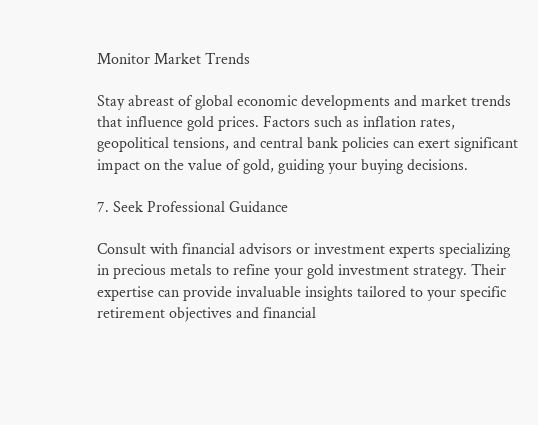Monitor Market Trends

Stay abreast of global economic developments and market trends that influence gold prices. Factors such as inflation rates, geopolitical tensions, and central bank policies can exert significant impact on the value of gold, guiding your buying decisions.

7. Seek Professional Guidance

Consult with financial advisors or investment experts specializing in precious metals to refine your gold investment strategy. Their expertise can provide invaluable insights tailored to your specific retirement objectives and financial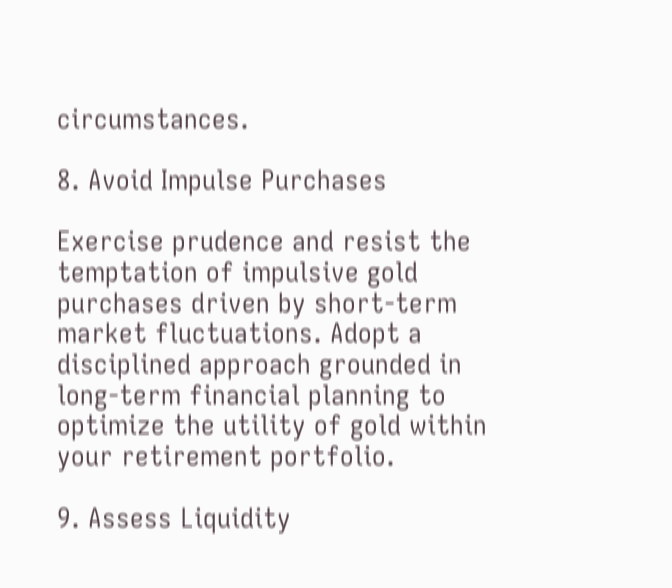circumstances.

8. Avoid Impulse Purchases

Exercise prudence and resist the temptation of impulsive gold purchases driven by short-term market fluctuations. Adopt a disciplined approach grounded in long-term financial planning to optimize the utility of gold within your retirement portfolio.

9. Assess Liquidity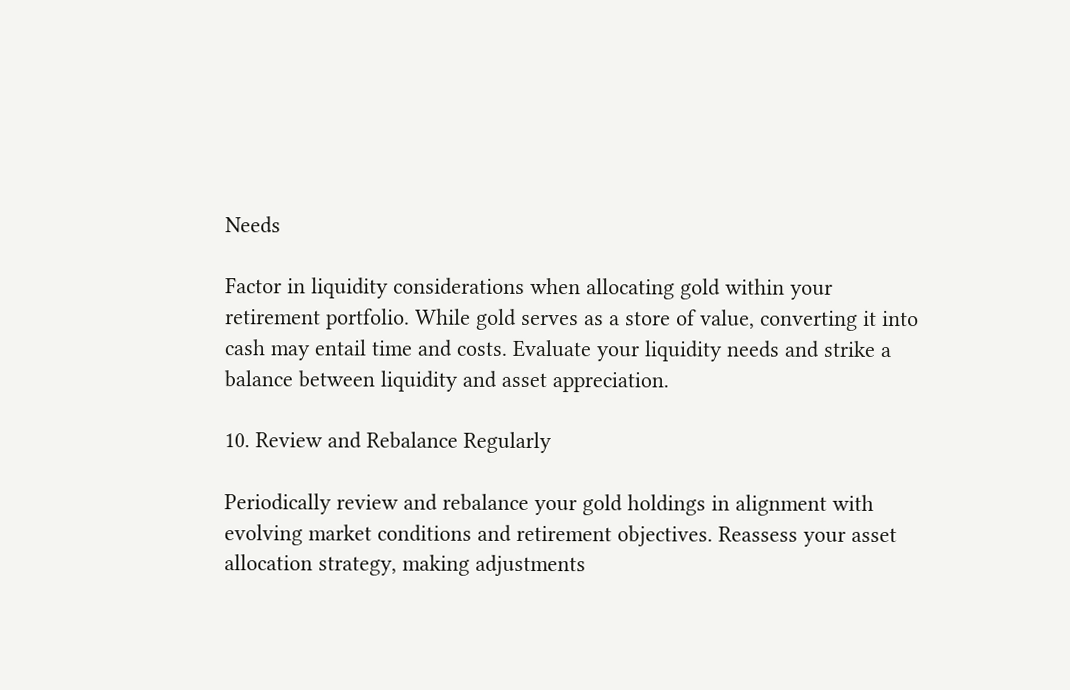Needs

Factor in liquidity considerations when allocating gold within your retirement portfolio. While gold serves as a store of value, converting it into cash may entail time and costs. Evaluate your liquidity needs and strike a balance between liquidity and asset appreciation.

10. Review and Rebalance Regularly

Periodically review and rebalance your gold holdings in alignment with evolving market conditions and retirement objectives. Reassess your asset allocation strategy, making adjustments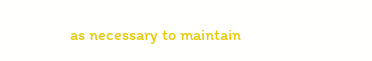as necessary to maintain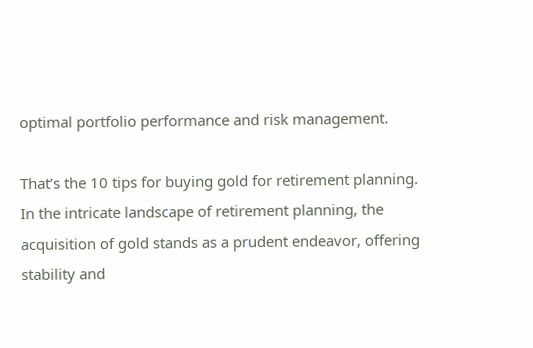optimal portfolio performance and risk management.

That’s the 10 tips for buying gold for retirement planning. In the intricate landscape of retirement planning, the acquisition of gold stands as a prudent endeavor, offering stability and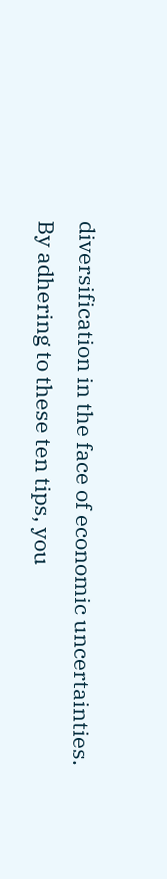diversification in the face of economic uncertainties. By adhering to these ten tips, you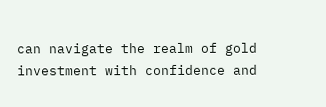can navigate the realm of gold investment with confidence and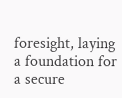foresight, laying a foundation for a secure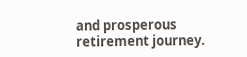and prosperous retirement journey.